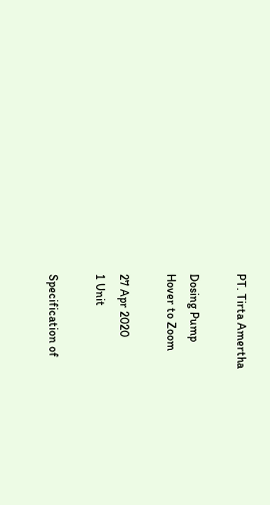PT. Tirta Amertha

Dosing Pump
Hover to Zoom

27 Apr 2020
1 Unit

Specification of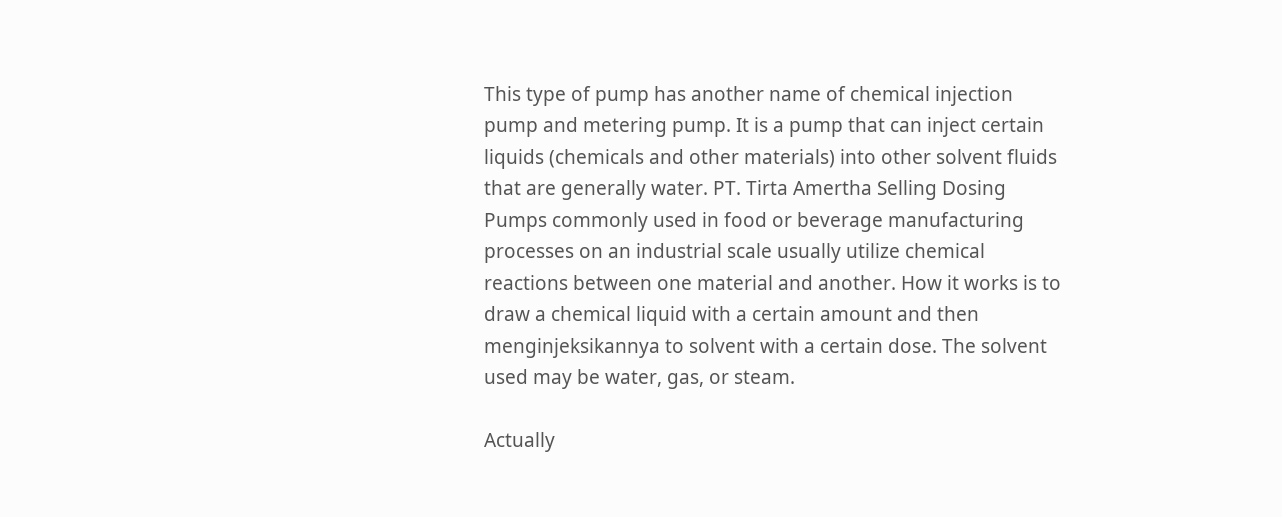This type of pump has another name of chemical injection pump and metering pump. It is a pump that can inject certain liquids (chemicals and other materials) into other solvent fluids that are generally water. PT. Tirta Amertha Selling Dosing Pumps commonly used in food or beverage manufacturing processes on an industrial scale usually utilize chemical reactions between one material and another. How it works is to draw a chemical liquid with a certain amount and then menginjeksikannya to solvent with a certain dose. The solvent used may be water, gas, or steam.

Actually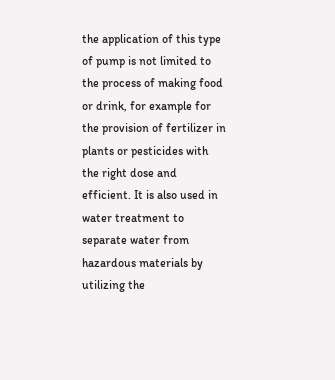the application of this type of pump is not limited to the process of making food or drink, for example for the provision of fertilizer in plants or pesticides with the right dose and efficient. It is also used in water treatment to separate water from hazardous materials by utilizing the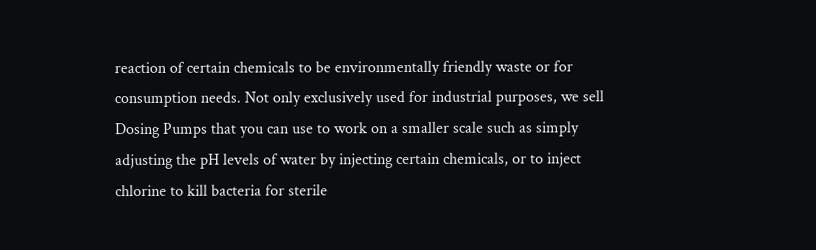reaction of certain chemicals to be environmentally friendly waste or for consumption needs. Not only exclusively used for industrial purposes, we sell Dosing Pumps that you can use to work on a smaller scale such as simply adjusting the pH levels of water by injecting certain chemicals, or to inject chlorine to kill bacteria for sterile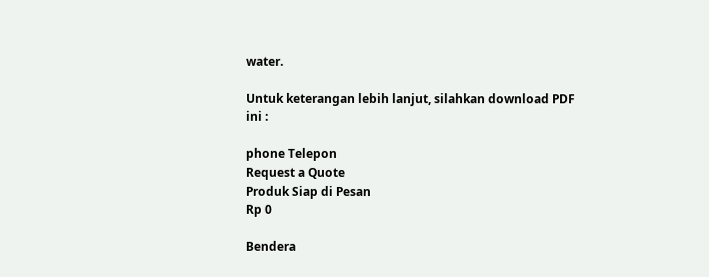water.

Untuk keterangan lebih lanjut, silahkan download PDF ini :

phone Telepon
Request a Quote
Produk Siap di Pesan
Rp 0

Bendera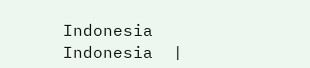Indonesia Indonesia  |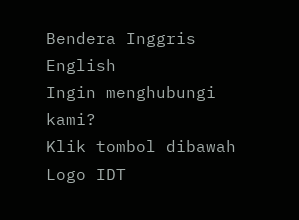Bendera Inggris English
Ingin menghubungi kami?
Klik tombol dibawah
Logo IDT